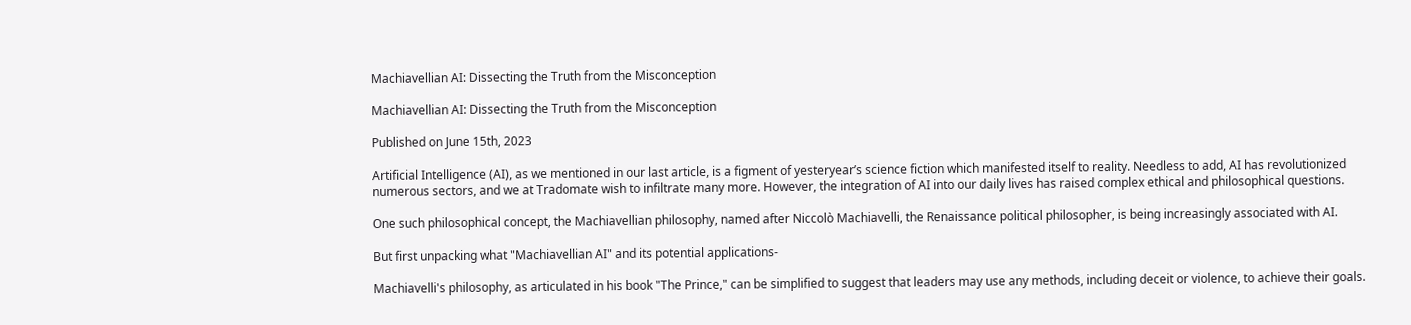Machiavellian AI: Dissecting the Truth from the Misconception

Machiavellian AI: Dissecting the Truth from the Misconception

Published on June 15th, 2023

Artificial Intelligence (AI), as we mentioned in our last article, is a figment of yesteryear’s science fiction which manifested itself to reality. Needless to add, AI has revolutionized numerous sectors, and we at Tradomate wish to infiltrate many more. However, the integration of AI into our daily lives has raised complex ethical and philosophical questions.

One such philosophical concept, the Machiavellian philosophy, named after Niccolò Machiavelli, the Renaissance political philosopher, is being increasingly associated with AI.

But first unpacking what "Machiavellian AI" and its potential applications-

Machiavelli's philosophy, as articulated in his book "The Prince," can be simplified to suggest that leaders may use any methods, including deceit or violence, to achieve their goals.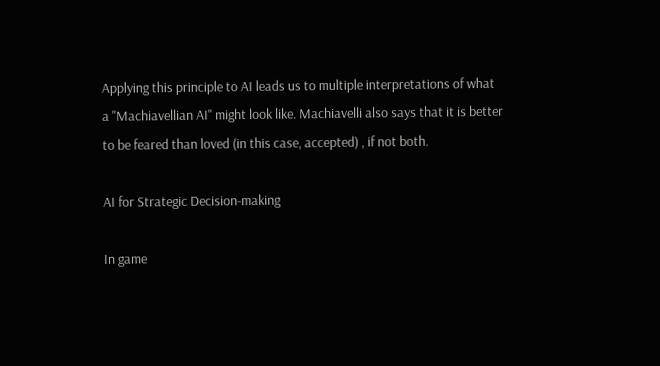Applying this principle to AI leads us to multiple interpretations of what a "Machiavellian AI" might look like. Machiavelli also says that it is better to be feared than loved (in this case, accepted) , if not both.

AI for Strategic Decision-making

In game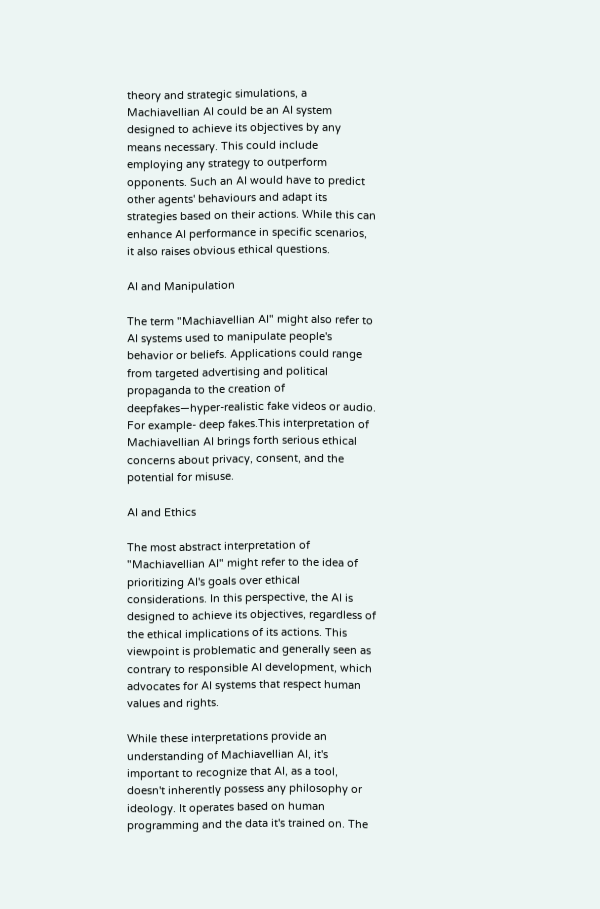theory and strategic simulations, a Machiavellian AI could be an AI system designed to achieve its objectives by any means necessary. This could include employing any strategy to outperform opponents. Such an AI would have to predict other agents' behaviours and adapt its strategies based on their actions. While this can enhance AI performance in specific scenarios, it also raises obvious ethical questions.

AI and Manipulation

The term "Machiavellian AI" might also refer to AI systems used to manipulate people's behavior or beliefs. Applications could range from targeted advertising and political propaganda to the creation of deepfakes—hyper-realistic fake videos or audio. For example- deep fakes.This interpretation of Machiavellian AI brings forth serious ethical concerns about privacy, consent, and the potential for misuse.

AI and Ethics

The most abstract interpretation of "Machiavellian AI" might refer to the idea of prioritizing AI's goals over ethical considerations. In this perspective, the AI is designed to achieve its objectives, regardless of the ethical implications of its actions. This viewpoint is problematic and generally seen as contrary to responsible AI development, which advocates for AI systems that respect human values and rights.

While these interpretations provide an understanding of Machiavellian AI, it's important to recognize that AI, as a tool, doesn't inherently possess any philosophy or ideology. It operates based on human programming and the data it's trained on. The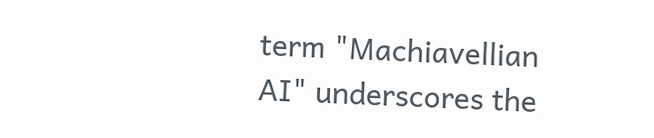term "Machiavellian AI" underscores the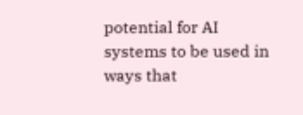potential for AI systems to be used in ways that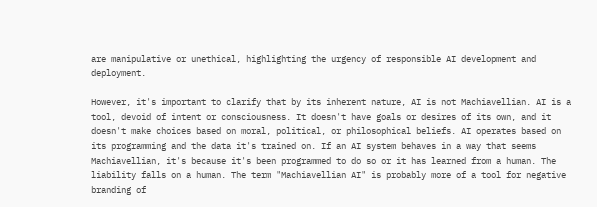are manipulative or unethical, highlighting the urgency of responsible AI development and deployment.

However, it's important to clarify that by its inherent nature, AI is not Machiavellian. AI is a tool, devoid of intent or consciousness. It doesn't have goals or desires of its own, and it doesn't make choices based on moral, political, or philosophical beliefs. AI operates based on its programming and the data it's trained on. If an AI system behaves in a way that seems Machiavellian, it's because it's been programmed to do so or it has learned from a human. The liability falls on a human. The term "Machiavellian AI" is probably more of a tool for negative branding of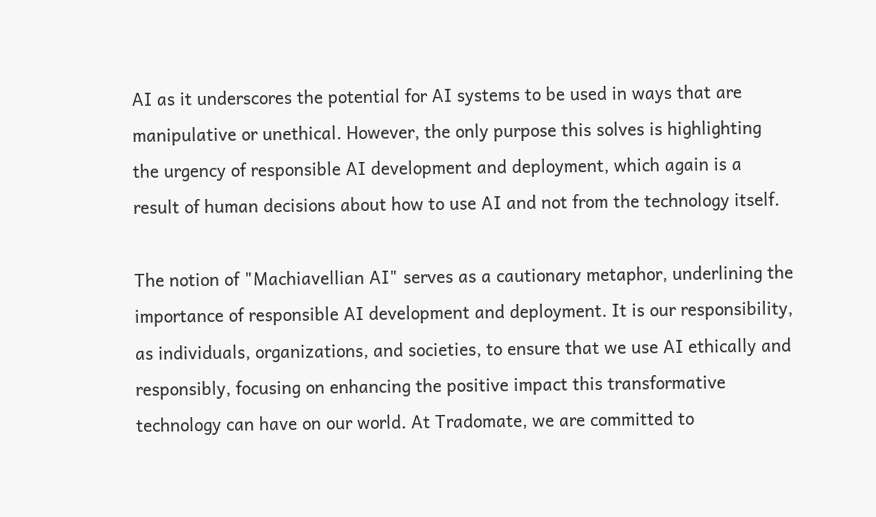AI as it underscores the potential for AI systems to be used in ways that are manipulative or unethical. However, the only purpose this solves is highlighting the urgency of responsible AI development and deployment, which again is a result of human decisions about how to use AI and not from the technology itself.

The notion of "Machiavellian AI" serves as a cautionary metaphor, underlining the importance of responsible AI development and deployment. It is our responsibility, as individuals, organizations, and societies, to ensure that we use AI ethically and responsibly, focusing on enhancing the positive impact this transformative technology can have on our world. At Tradomate, we are committed to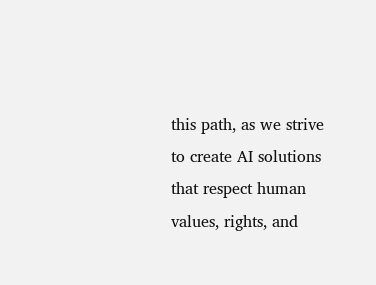this path, as we strive to create AI solutions that respect human values, rights, and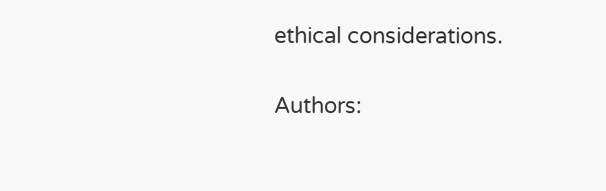ethical considerations.

Authors: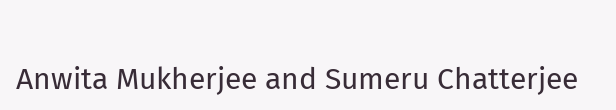Anwita Mukherjee and Sumeru Chatterjee